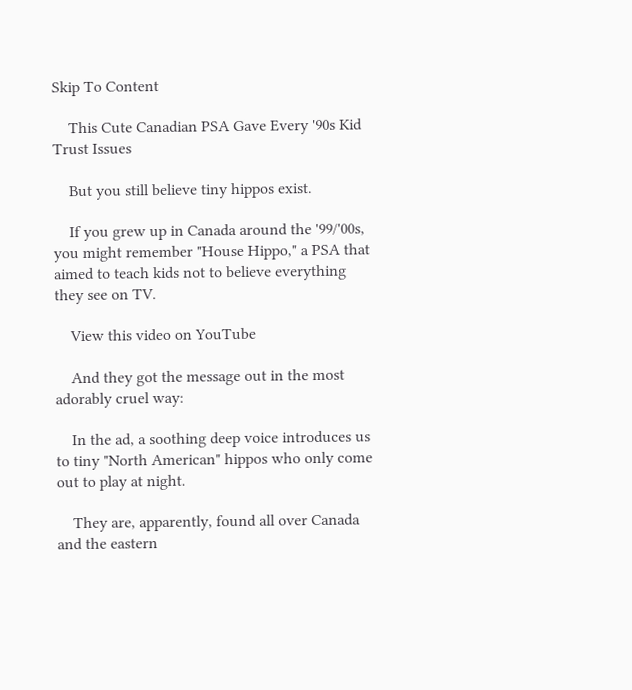Skip To Content

    This Cute Canadian PSA Gave Every '90s Kid Trust Issues

    But you still believe tiny hippos exist.

    If you grew up in Canada around the '99/'00s, you might remember "House Hippo," a PSA that aimed to teach kids not to believe everything they see on TV.

    View this video on YouTube

    And they got the message out in the most adorably cruel way:

    In the ad, a soothing deep voice introduces us to tiny "North American" hippos who only come out to play at night.

    They are, apparently, found all over Canada and the eastern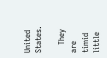United States.

    They are timid little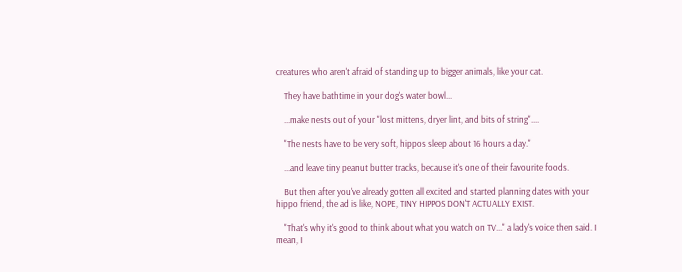creatures who aren't afraid of standing up to bigger animals, like your cat.

    They have bathtime in your dog's water bowl...

    ...make nests out of your "lost mittens, dryer lint, and bits of string"....

    "The nests have to be very soft, hippos sleep about 16 hours a day."

    ...and leave tiny peanut butter tracks, because it's one of their favourite foods.

    But then after you've already gotten all excited and started planning dates with your hippo friend, the ad is like, NOPE, TINY HIPPOS DON'T ACTUALLY EXIST.

    "That's why it's good to think about what you watch on TV..." a lady's voice then said. I mean, I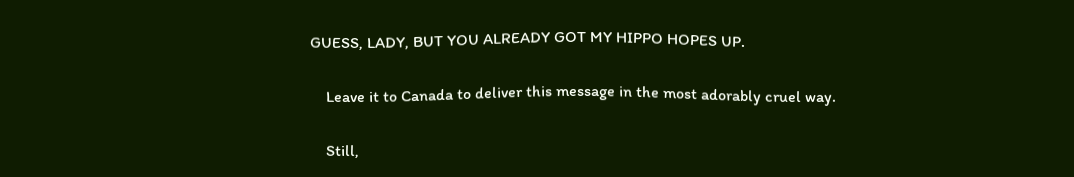GUESS, LADY, BUT YOU ALREADY GOT MY HIPPO HOPES UP.

    Leave it to Canada to deliver this message in the most adorably cruel way.

    Still,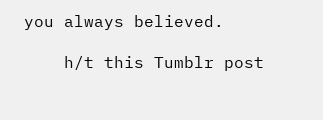you always believed.

    h/t this Tumblr post